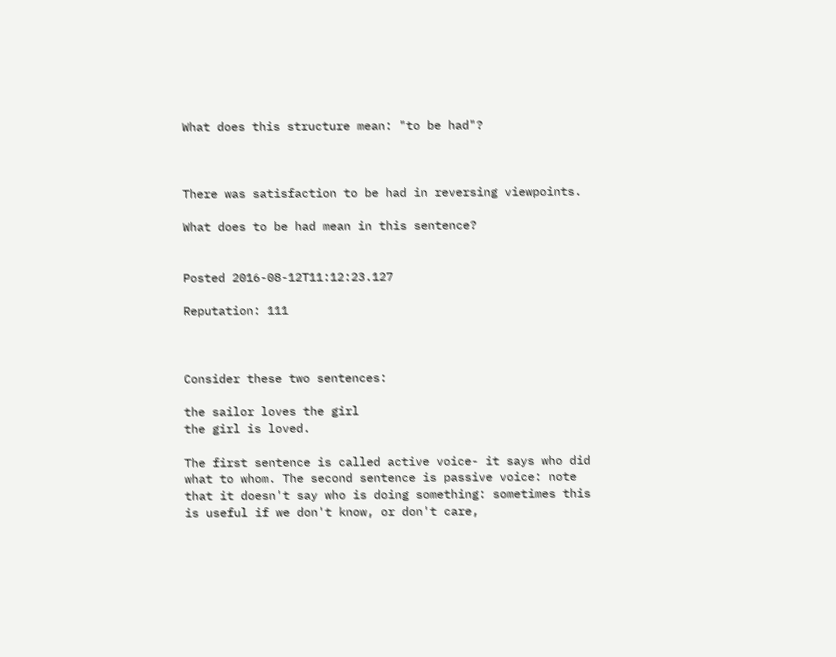What does this structure mean: "to be had"?



There was satisfaction to be had in reversing viewpoints.

What does to be had mean in this sentence?


Posted 2016-08-12T11:12:23.127

Reputation: 111



Consider these two sentences:

the sailor loves the girl
the girl is loved.

The first sentence is called active voice- it says who did what to whom. The second sentence is passive voice: note that it doesn't say who is doing something: sometimes this is useful if we don't know, or don't care,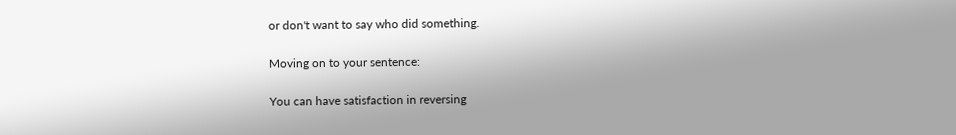or don't want to say who did something.

Moving on to your sentence:

You can have satisfaction in reversing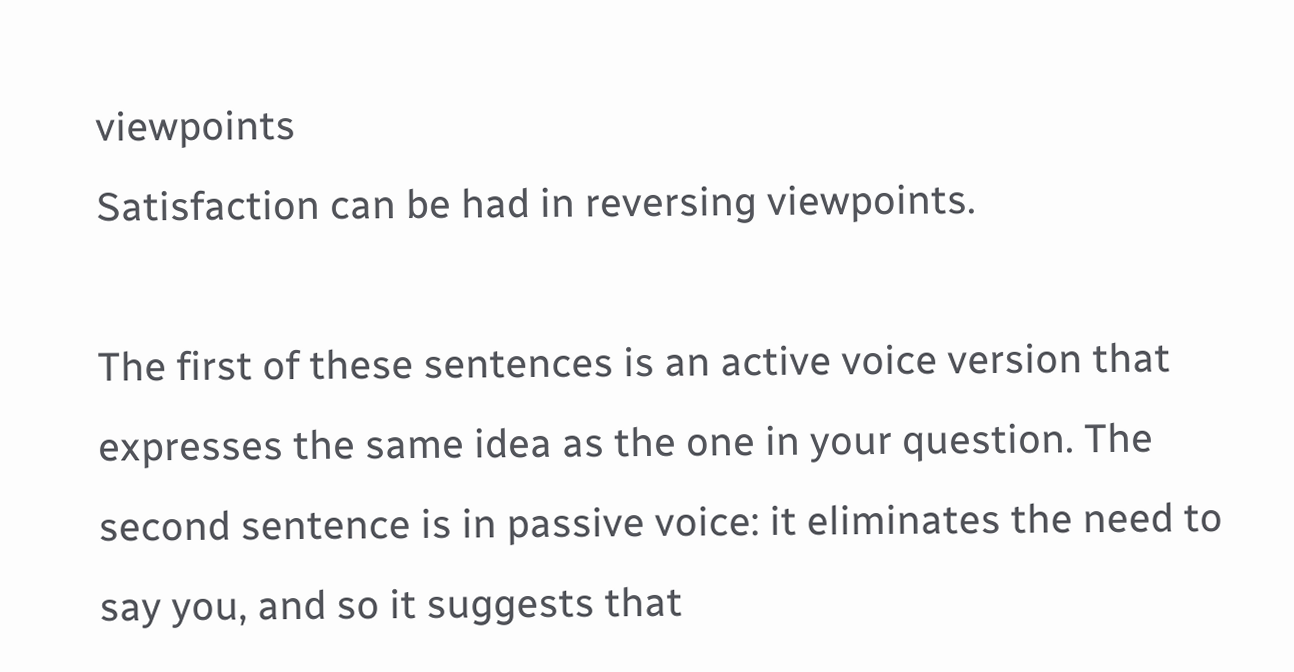viewpoints
Satisfaction can be had in reversing viewpoints.

The first of these sentences is an active voice version that expresses the same idea as the one in your question. The second sentence is in passive voice: it eliminates the need to say you, and so it suggests that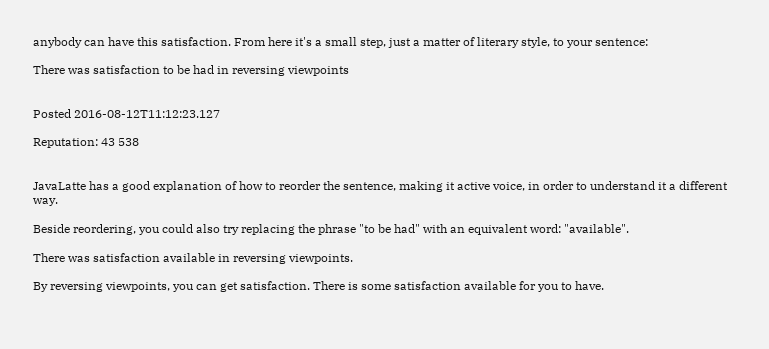anybody can have this satisfaction. From here it's a small step, just a matter of literary style, to your sentence:

There was satisfaction to be had in reversing viewpoints


Posted 2016-08-12T11:12:23.127

Reputation: 43 538


JavaLatte has a good explanation of how to reorder the sentence, making it active voice, in order to understand it a different way.

Beside reordering, you could also try replacing the phrase "to be had" with an equivalent word: "available".

There was satisfaction available in reversing viewpoints.

By reversing viewpoints, you can get satisfaction. There is some satisfaction available for you to have.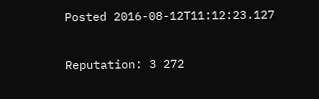Posted 2016-08-12T11:12:23.127

Reputation: 3 272